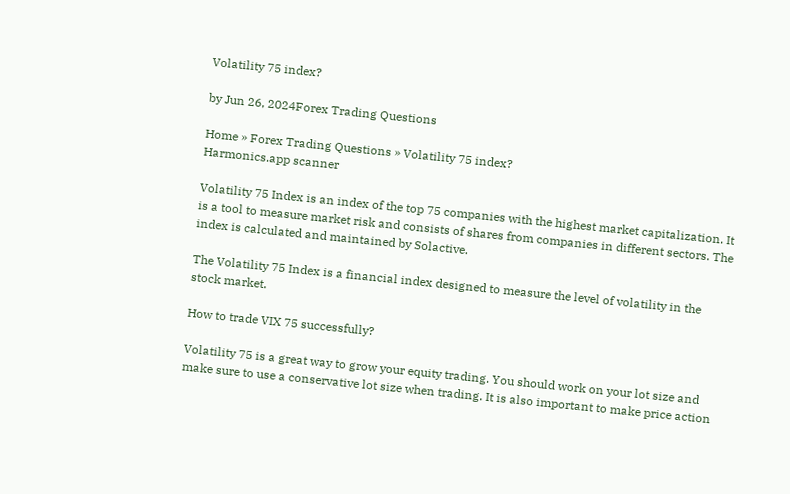Volatility 75 index?

by Jun 26, 2024Forex Trading Questions

Home » Forex Trading Questions » Volatility 75 index?
Harmonics.app scanner

Volatility 75 Index is an index of the top 75 companies with the highest market capitalization. It is a tool to measure market risk and consists of shares from companies in different sectors. The index is calculated and maintained by Solactive.

The Volatility 75 Index is a financial index designed to measure the level of volatility in the stock market.

How to trade VIX 75 successfully?

Volatility 75 is a great way to grow your equity trading. You should work on your lot size and make sure to use a conservative lot size when trading. It is also important to make price action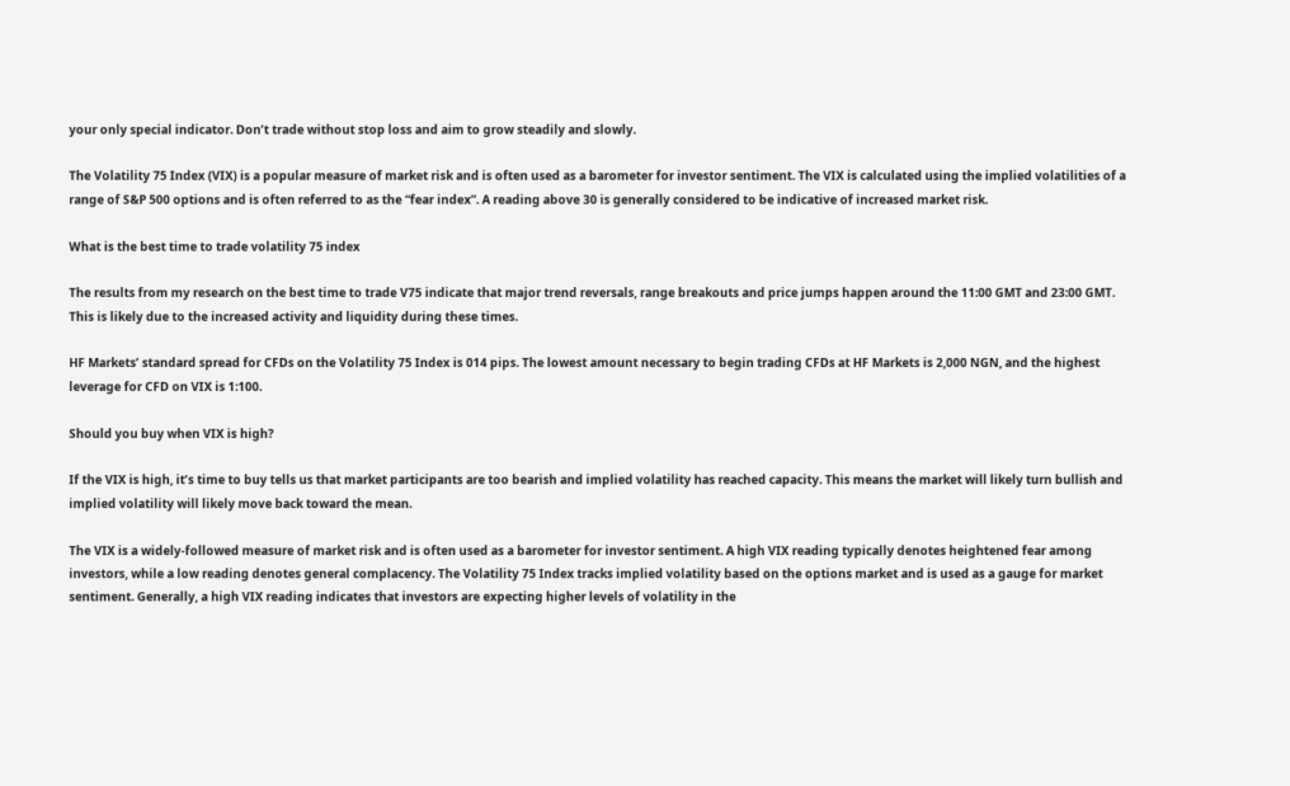your only special indicator. Don’t trade without stop loss and aim to grow steadily and slowly.

The Volatility 75 Index (VIX) is a popular measure of market risk and is often used as a barometer for investor sentiment. The VIX is calculated using the implied volatilities of a range of S&P 500 options and is often referred to as the “fear index”. A reading above 30 is generally considered to be indicative of increased market risk.

What is the best time to trade volatility 75 index

The results from my research on the best time to trade V75 indicate that major trend reversals, range breakouts and price jumps happen around the 11:00 GMT and 23:00 GMT. This is likely due to the increased activity and liquidity during these times.

HF Markets’ standard spread for CFDs on the Volatility 75 Index is 014 pips. The lowest amount necessary to begin trading CFDs at HF Markets is 2,000 NGN, and the highest leverage for CFD on VIX is 1:100.

Should you buy when VIX is high?

If the VIX is high, it’s time to buy tells us that market participants are too bearish and implied volatility has reached capacity. This means the market will likely turn bullish and implied volatility will likely move back toward the mean.

The VIX is a widely-followed measure of market risk and is often used as a barometer for investor sentiment. A high VIX reading typically denotes heightened fear among investors, while a low reading denotes general complacency. The Volatility 75 Index tracks implied volatility based on the options market and is used as a gauge for market sentiment. Generally, a high VIX reading indicates that investors are expecting higher levels of volatility in the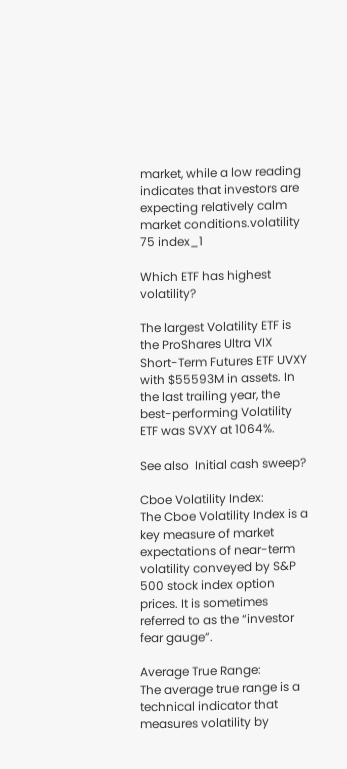market, while a low reading indicates that investors are expecting relatively calm market conditions.volatility 75 index_1

Which ETF has highest volatility?

The largest Volatility ETF is the ProShares Ultra VIX Short-Term Futures ETF UVXY with $55593M in assets. In the last trailing year, the best-performing Volatility ETF was SVXY at 1064%.

See also  Initial cash sweep?

Cboe Volatility Index:
The Cboe Volatility Index is a key measure of market expectations of near-term volatility conveyed by S&P 500 stock index option prices. It is sometimes referred to as the “investor fear gauge”.

Average True Range:
The average true range is a technical indicator that measures volatility by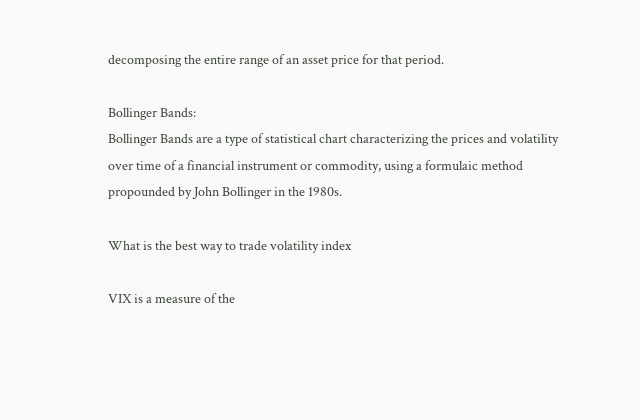decomposing the entire range of an asset price for that period.

Bollinger Bands:
Bollinger Bands are a type of statistical chart characterizing the prices and volatility over time of a financial instrument or commodity, using a formulaic method propounded by John Bollinger in the 1980s.

What is the best way to trade volatility index

VIX is a measure of the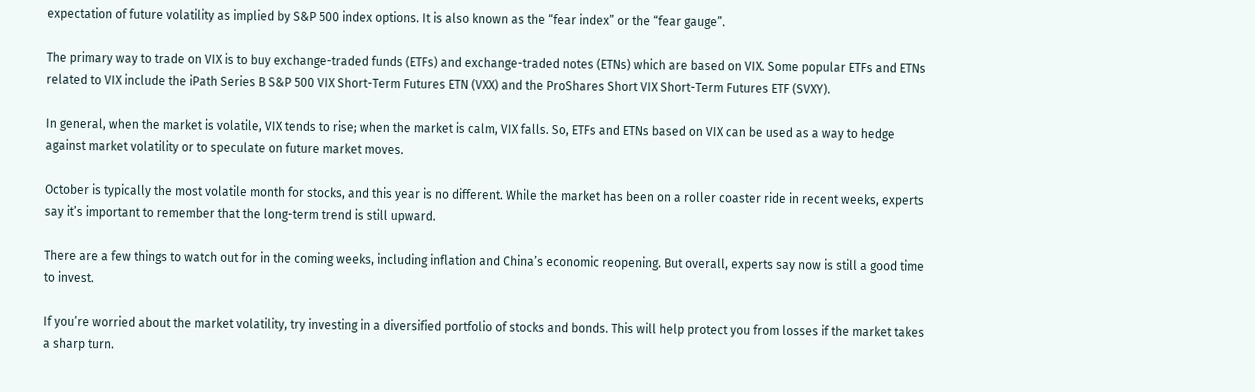expectation of future volatility as implied by S&P 500 index options. It is also known as the “fear index” or the “fear gauge”.

The primary way to trade on VIX is to buy exchange-traded funds (ETFs) and exchange-traded notes (ETNs) which are based on VIX. Some popular ETFs and ETNs related to VIX include the iPath Series B S&P 500 VIX Short-Term Futures ETN (VXX) and the ProShares Short VIX Short-Term Futures ETF (SVXY).

In general, when the market is volatile, VIX tends to rise; when the market is calm, VIX falls. So, ETFs and ETNs based on VIX can be used as a way to hedge against market volatility or to speculate on future market moves.

October is typically the most volatile month for stocks, and this year is no different. While the market has been on a roller coaster ride in recent weeks, experts say it’s important to remember that the long-term trend is still upward.

There are a few things to watch out for in the coming weeks, including inflation and China’s economic reopening. But overall, experts say now is still a good time to invest.

If you’re worried about the market volatility, try investing in a diversified portfolio of stocks and bonds. This will help protect you from losses if the market takes a sharp turn.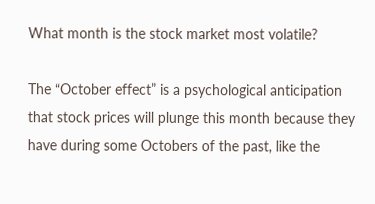What month is the stock market most volatile?

The “October effect” is a psychological anticipation that stock prices will plunge this month because they have during some Octobers of the past, like the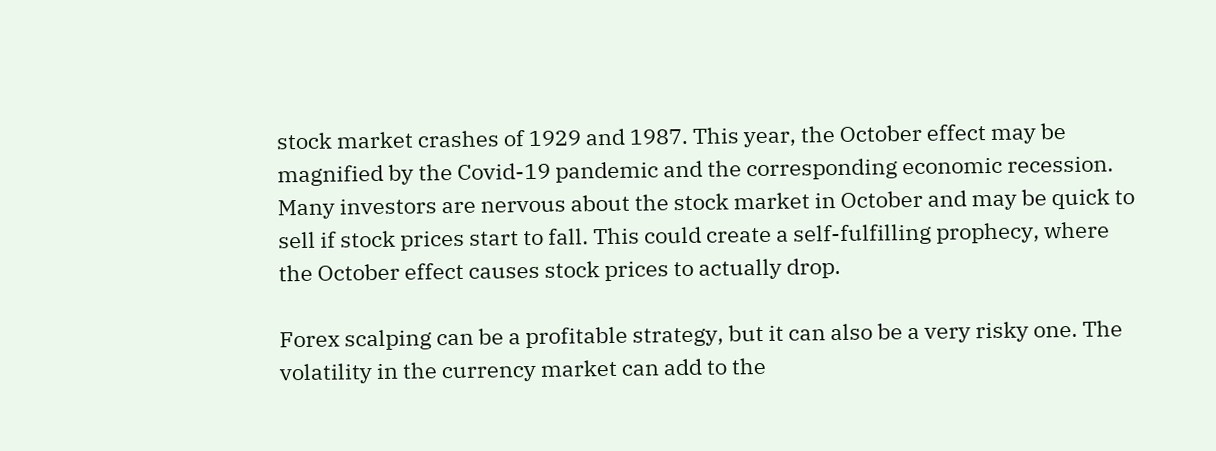stock market crashes of 1929 and 1987. This year, the October effect may be magnified by the Covid-19 pandemic and the corresponding economic recession. Many investors are nervous about the stock market in October and may be quick to sell if stock prices start to fall. This could create a self-fulfilling prophecy, where the October effect causes stock prices to actually drop.

Forex scalping can be a profitable strategy, but it can also be a very risky one. The volatility in the currency market can add to the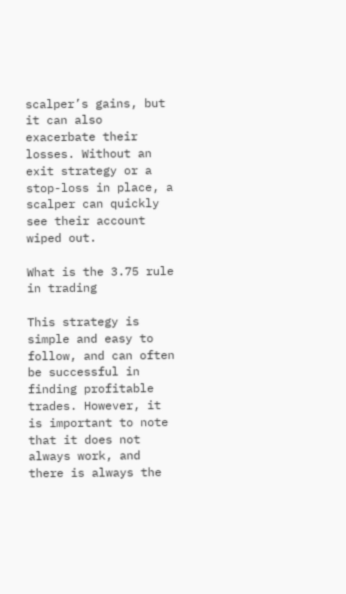scalper’s gains, but it can also exacerbate their losses. Without an exit strategy or a stop-loss in place, a scalper can quickly see their account wiped out.

What is the 3.75 rule in trading

This strategy is simple and easy to follow, and can often be successful in finding profitable trades. However, it is important to note that it does not always work, and there is always the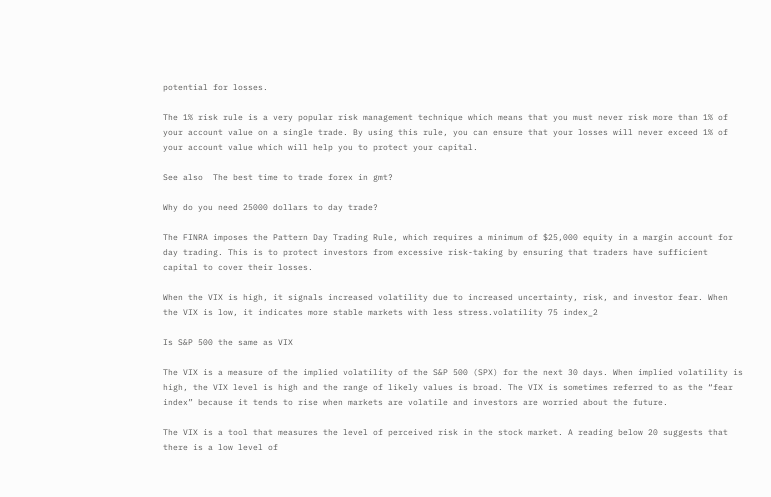potential for losses.

The 1% risk rule is a very popular risk management technique which means that you must never risk more than 1% of your account value on a single trade. By using this rule, you can ensure that your losses will never exceed 1% of your account value which will help you to protect your capital.

See also  The best time to trade forex in gmt?

Why do you need 25000 dollars to day trade?

The FINRA imposes the Pattern Day Trading Rule, which requires a minimum of $25,000 equity in a margin account for day trading. This is to protect investors from excessive risk-taking by ensuring that traders have sufficient capital to cover their losses.

When the VIX is high, it signals increased volatility due to increased uncertainty, risk, and investor fear. When the VIX is low, it indicates more stable markets with less stress.volatility 75 index_2

Is S&P 500 the same as VIX

The VIX is a measure of the implied volatility of the S&P 500 (SPX) for the next 30 days. When implied volatility is high, the VIX level is high and the range of likely values is broad. The VIX is sometimes referred to as the “fear index” because it tends to rise when markets are volatile and investors are worried about the future.

The VIX is a tool that measures the level of perceived risk in the stock market. A reading below 20 suggests that there is a low level of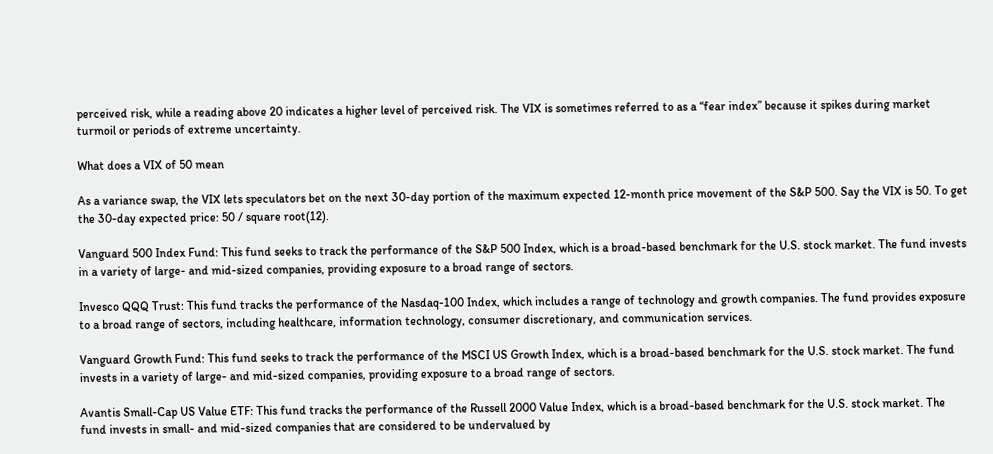perceived risk, while a reading above 20 indicates a higher level of perceived risk. The VIX is sometimes referred to as a “fear index” because it spikes during market turmoil or periods of extreme uncertainty.

What does a VIX of 50 mean

As a variance swap, the VIX lets speculators bet on the next 30-day portion of the maximum expected 12-month price movement of the S&P 500. Say the VIX is 50. To get the 30-day expected price: 50 / square root(12).

Vanguard 500 Index Fund: This fund seeks to track the performance of the S&P 500 Index, which is a broad-based benchmark for the U.S. stock market. The fund invests in a variety of large- and mid-sized companies, providing exposure to a broad range of sectors.

Invesco QQQ Trust: This fund tracks the performance of the Nasdaq-100 Index, which includes a range of technology and growth companies. The fund provides exposure to a broad range of sectors, including healthcare, information technology, consumer discretionary, and communication services.

Vanguard Growth Fund: This fund seeks to track the performance of the MSCI US Growth Index, which is a broad-based benchmark for the U.S. stock market. The fund invests in a variety of large- and mid-sized companies, providing exposure to a broad range of sectors.

Avantis Small-Cap US Value ETF: This fund tracks the performance of the Russell 2000 Value Index, which is a broad-based benchmark for the U.S. stock market. The fund invests in small- and mid-sized companies that are considered to be undervalued by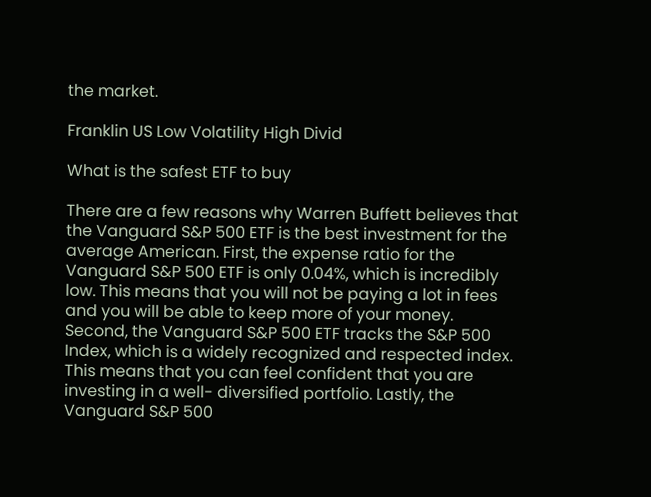the market.

Franklin US Low Volatility High Divid

What is the safest ETF to buy

There are a few reasons why Warren Buffett believes that the Vanguard S&P 500 ETF is the best investment for the average American. First, the expense ratio for the Vanguard S&P 500 ETF is only 0.04%, which is incredibly low. This means that you will not be paying a lot in fees and you will be able to keep more of your money. Second, the Vanguard S&P 500 ETF tracks the S&P 500 Index, which is a widely recognized and respected index. This means that you can feel confident that you are investing in a well- diversified portfolio. Lastly, the Vanguard S&P 500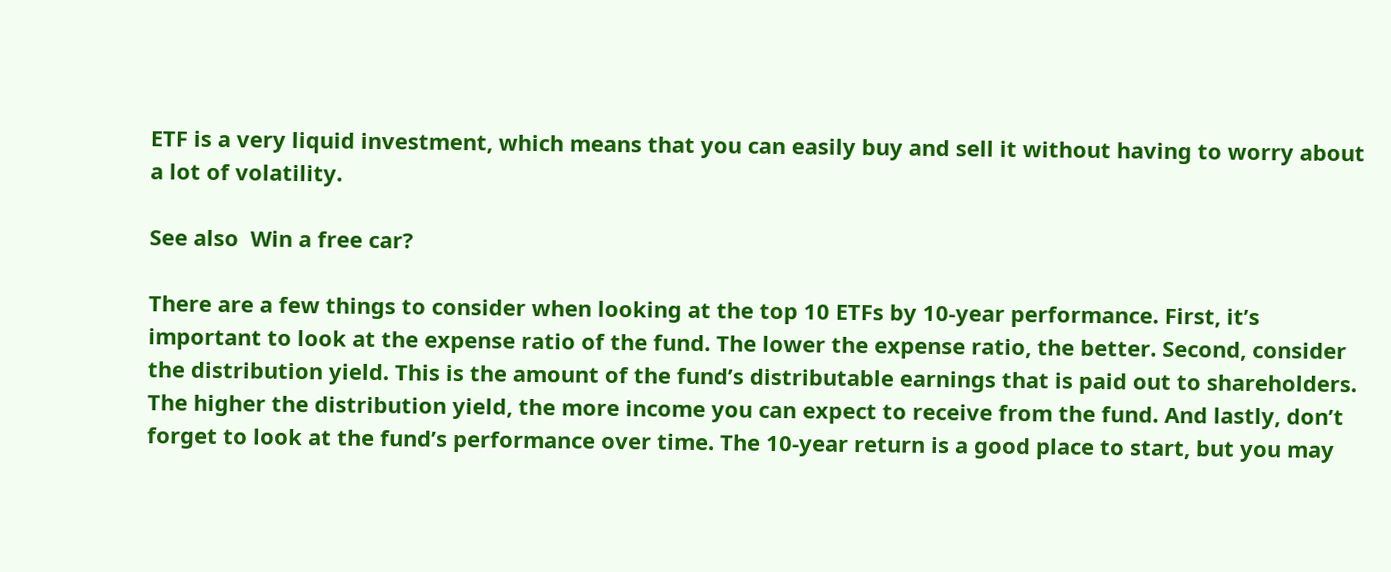ETF is a very liquid investment, which means that you can easily buy and sell it without having to worry about a lot of volatility.

See also  Win a free car?

There are a few things to consider when looking at the top 10 ETFs by 10-year performance. First, it’s important to look at the expense ratio of the fund. The lower the expense ratio, the better. Second, consider the distribution yield. This is the amount of the fund’s distributable earnings that is paid out to shareholders. The higher the distribution yield, the more income you can expect to receive from the fund. And lastly, don’t forget to look at the fund’s performance over time. The 10-year return is a good place to start, but you may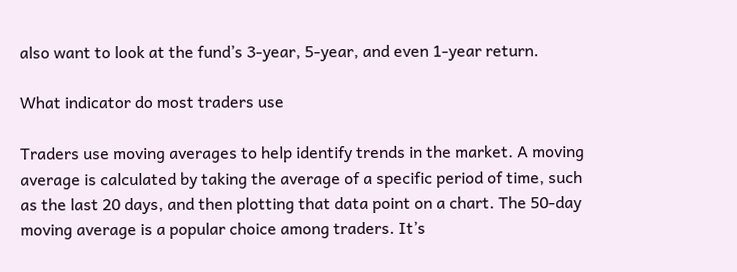also want to look at the fund’s 3-year, 5-year, and even 1-year return.

What indicator do most traders use

Traders use moving averages to help identify trends in the market. A moving average is calculated by taking the average of a specific period of time, such as the last 20 days, and then plotting that data point on a chart. The 50-day moving average is a popular choice among traders. It’s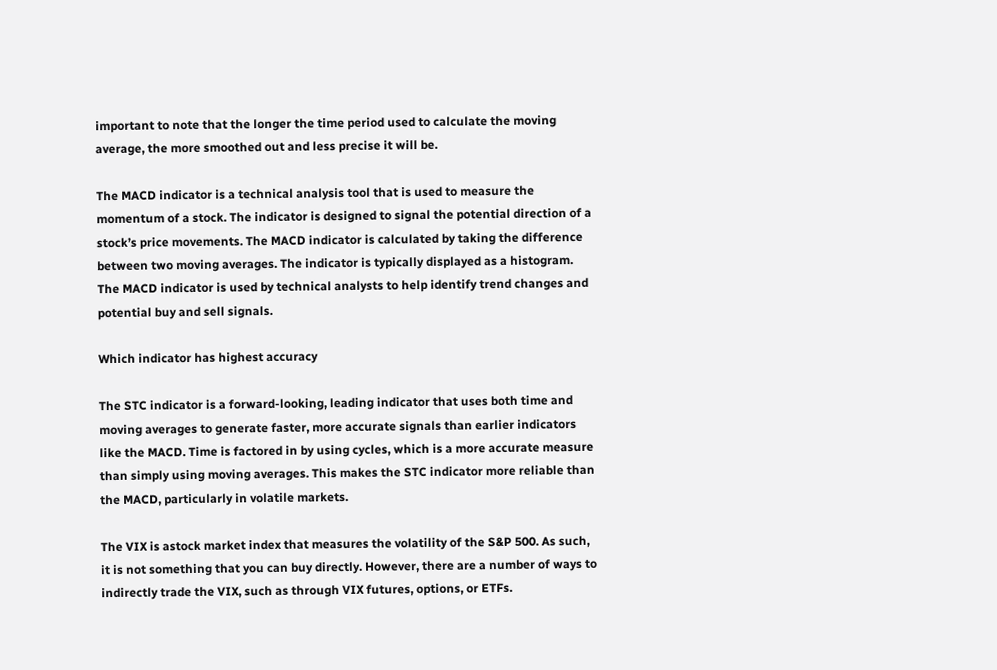important to note that the longer the time period used to calculate the moving average, the more smoothed out and less precise it will be.

The MACD indicator is a technical analysis tool that is used to measure the momentum of a stock. The indicator is designed to signal the potential direction of a stock’s price movements. The MACD indicator is calculated by taking the difference between two moving averages. The indicator is typically displayed as a histogram. The MACD indicator is used by technical analysts to help identify trend changes and potential buy and sell signals.

Which indicator has highest accuracy

The STC indicator is a forward-looking, leading indicator that uses both time and moving averages to generate faster, more accurate signals than earlier indicators like the MACD. Time is factored in by using cycles, which is a more accurate measure than simply using moving averages. This makes the STC indicator more reliable than the MACD, particularly in volatile markets.

The VIX is astock market index that measures the volatility of the S&P 500. As such, it is not something that you can buy directly. However, there are a number of ways to indirectly trade the VIX, such as through VIX futures, options, or ETFs.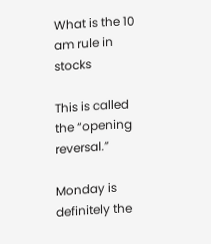What is the 10 am rule in stocks

This is called the “opening reversal.”

Monday is definitely the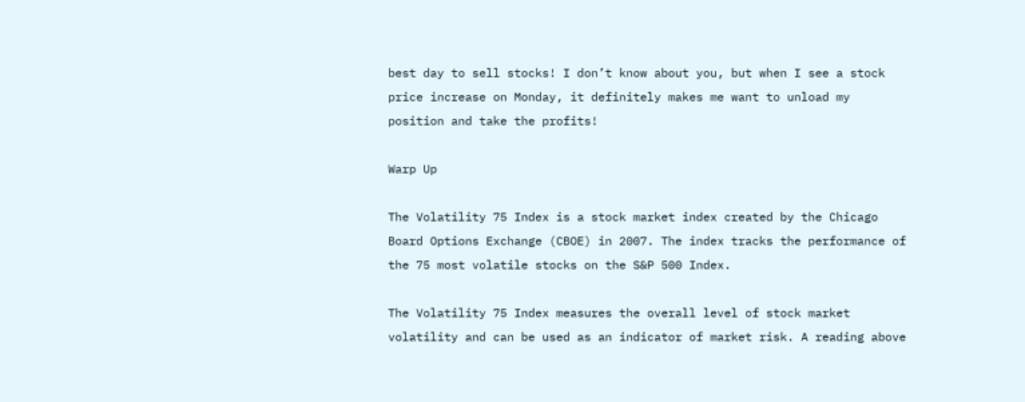best day to sell stocks! I don’t know about you, but when I see a stock price increase on Monday, it definitely makes me want to unload my position and take the profits!

Warp Up

The Volatility 75 Index is a stock market index created by the Chicago Board Options Exchange (CBOE) in 2007. The index tracks the performance of the 75 most volatile stocks on the S&P 500 Index.

The Volatility 75 Index measures the overall level of stock market volatility and can be used as an indicator of market risk. A reading above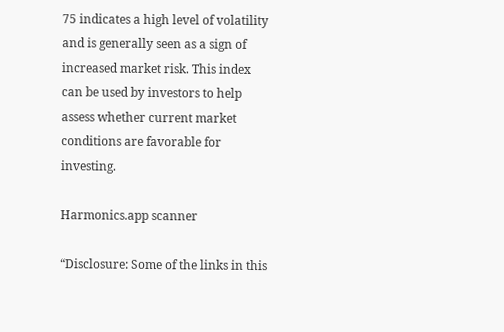75 indicates a high level of volatility and is generally seen as a sign of increased market risk. This index can be used by investors to help assess whether current market conditions are favorable for investing.

Harmonics.app scanner

“Disclosure: Some of the links in this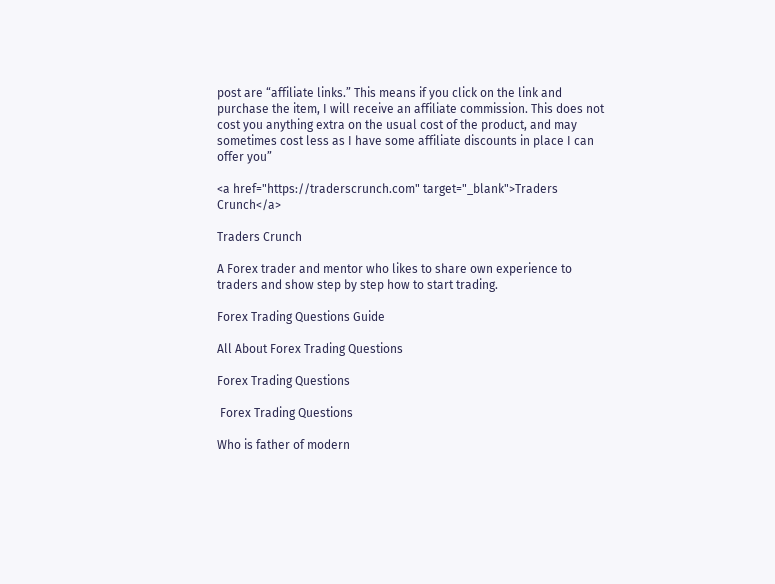post are “affiliate links.” This means if you click on the link and purchase the item, I will receive an affiliate commission. This does not cost you anything extra on the usual cost of the product, and may sometimes cost less as I have some affiliate discounts in place I can offer you”

<a href="https://traderscrunch.com" target="_blank">Traders Crunch</a>

Traders Crunch

A Forex trader and mentor who likes to share own experience to traders and show step by step how to start trading.

Forex Trading Questions Guide

All About Forex Trading Questions

Forex Trading Questions

 Forex Trading Questions

Who is father of modern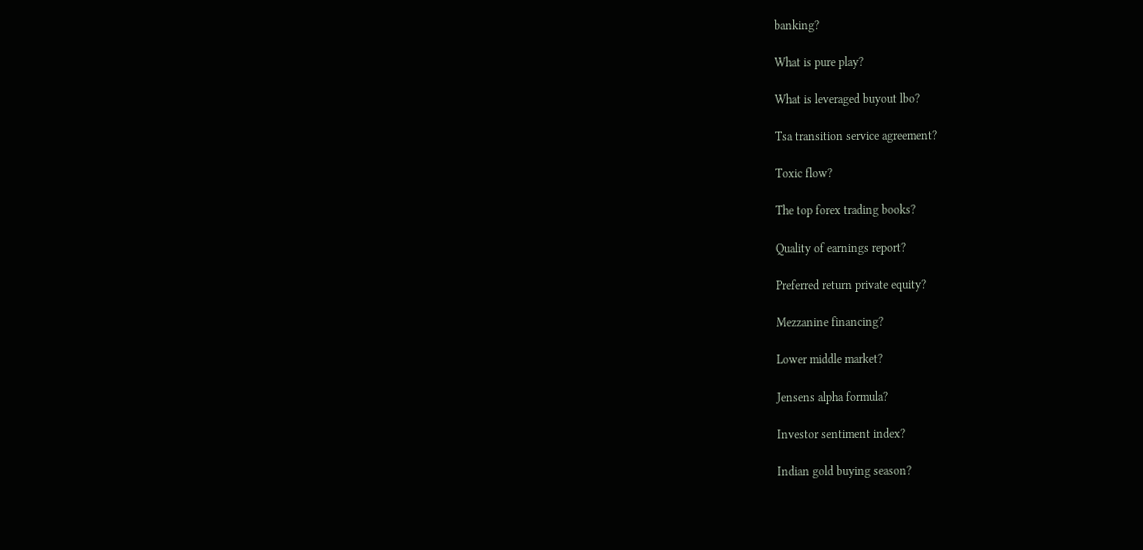banking?

What is pure play?

What is leveraged buyout lbo?

Tsa transition service agreement?

Toxic flow?

The top forex trading books?

Quality of earnings report?

Preferred return private equity?

Mezzanine financing?

Lower middle market?

Jensens alpha formula?

Investor sentiment index?

Indian gold buying season?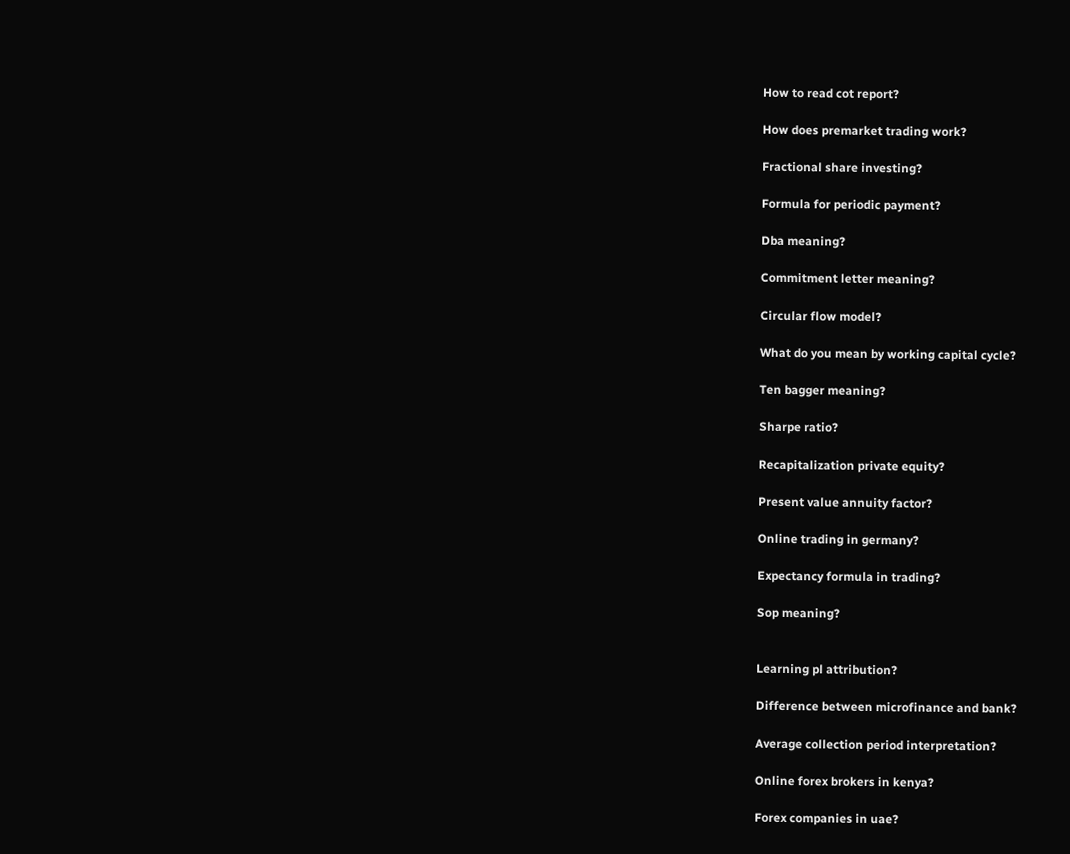How to read cot report?

How does premarket trading work?

Fractional share investing?

Formula for periodic payment?

Dba meaning?

Commitment letter meaning?

Circular flow model?

What do you mean by working capital cycle?

Ten bagger meaning?

Sharpe ratio?

Recapitalization private equity?

Present value annuity factor?

Online trading in germany?

Expectancy formula in trading?

Sop meaning?


Learning pl attribution?

Difference between microfinance and bank?

Average collection period interpretation?

Online forex brokers in kenya?

Forex companies in uae?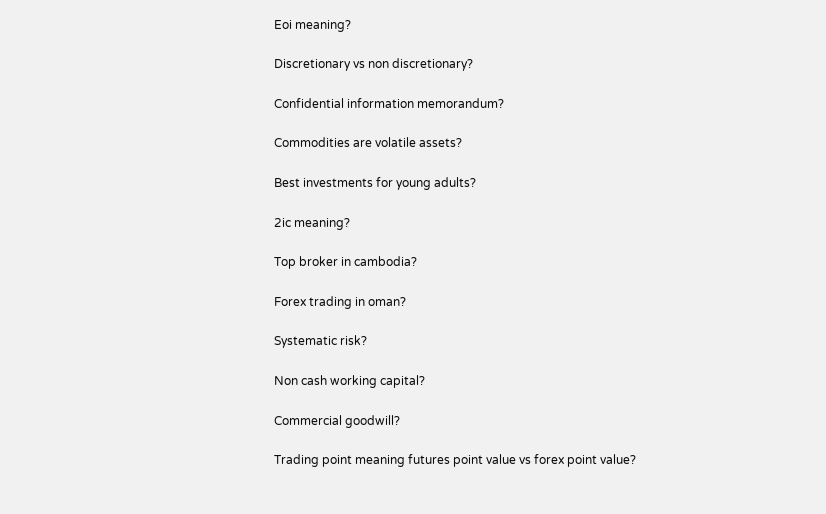Eoi meaning?

Discretionary vs non discretionary?

Confidential information memorandum?

Commodities are volatile assets?

Best investments for young adults?

2ic meaning?

Top broker in cambodia?

Forex trading in oman?

Systematic risk?

Non cash working capital?

Commercial goodwill?

Trading point meaning futures point value vs forex point value?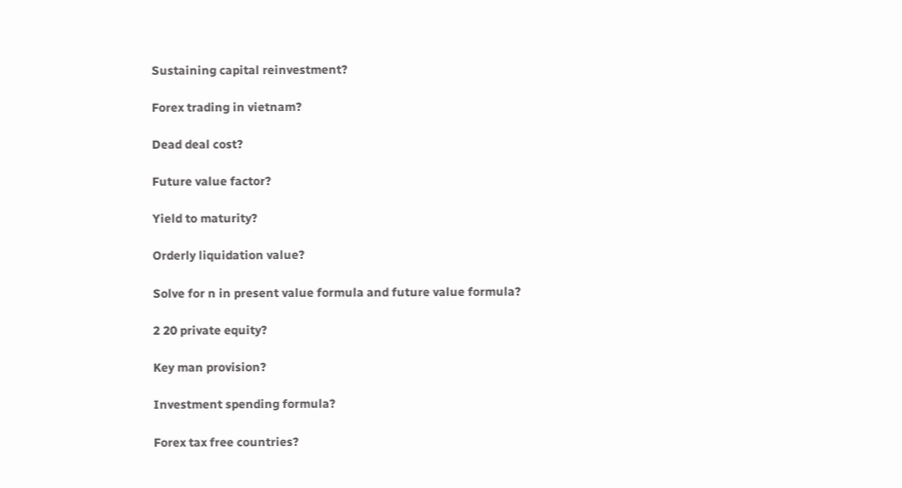Sustaining capital reinvestment?

Forex trading in vietnam?

Dead deal cost?

Future value factor?

Yield to maturity?

Orderly liquidation value?

Solve for n in present value formula and future value formula?

2 20 private equity?

Key man provision?

Investment spending formula?

Forex tax free countries?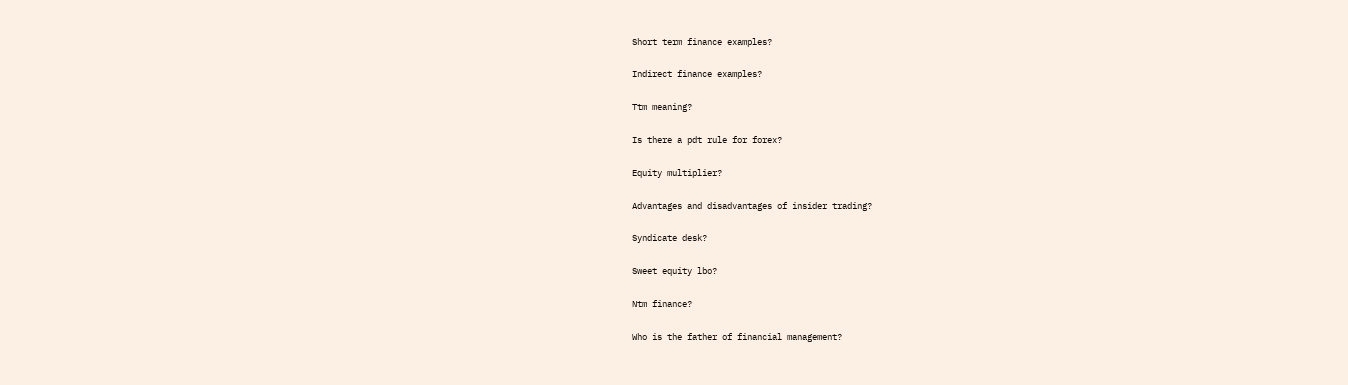Short term finance examples?

Indirect finance examples?

Ttm meaning?

Is there a pdt rule for forex?

Equity multiplier?

Advantages and disadvantages of insider trading?

Syndicate desk?

Sweet equity lbo?

Ntm finance?

Who is the father of financial management?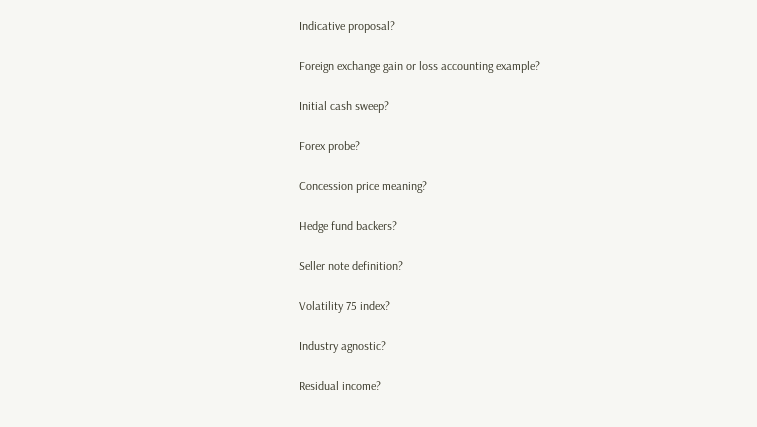Indicative proposal?

Foreign exchange gain or loss accounting example?

Initial cash sweep?

Forex probe?

Concession price meaning?

Hedge fund backers?

Seller note definition?

Volatility 75 index?

Industry agnostic?

Residual income?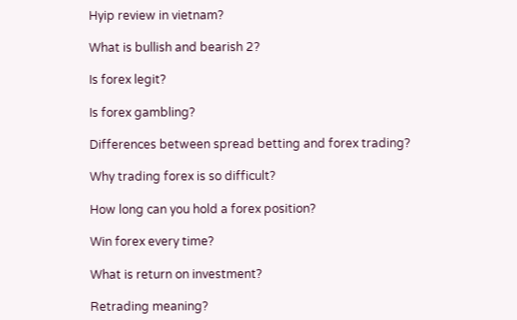Hyip review in vietnam?

What is bullish and bearish 2?

Is forex legit?

Is forex gambling?

Differences between spread betting and forex trading?

Why trading forex is so difficult?

How long can you hold a forex position?

Win forex every time?

What is return on investment?

Retrading meaning?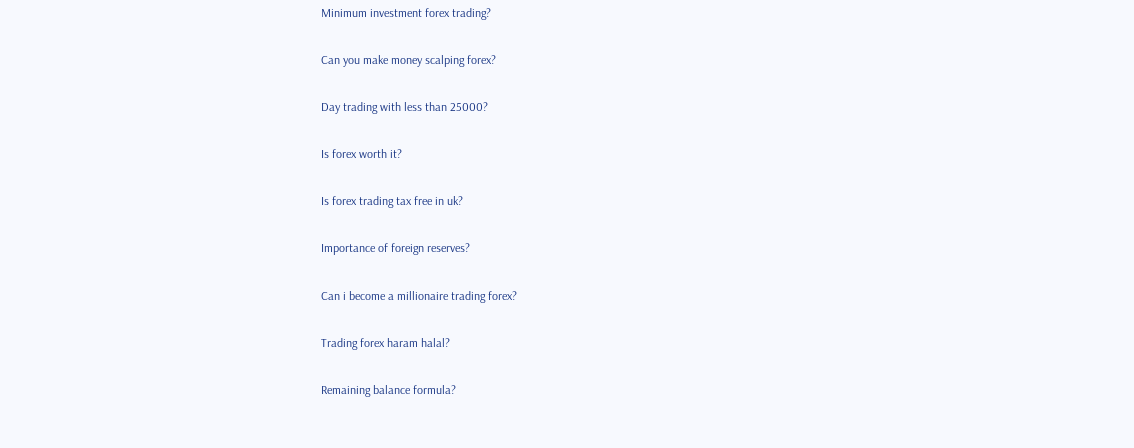Minimum investment forex trading?

Can you make money scalping forex?

Day trading with less than 25000?

Is forex worth it?

Is forex trading tax free in uk?

Importance of foreign reserves?

Can i become a millionaire trading forex?

Trading forex haram halal?

Remaining balance formula?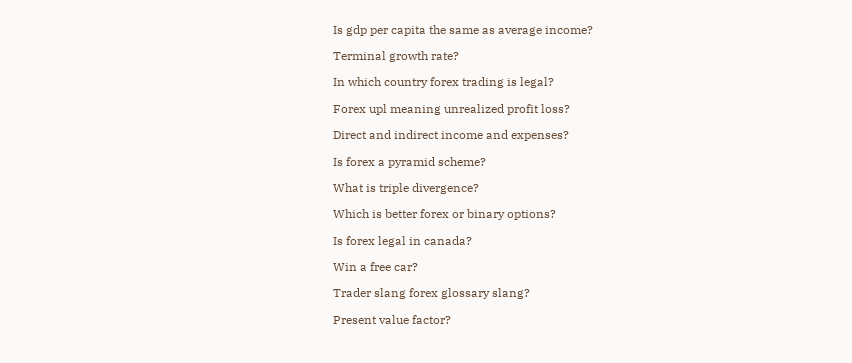Is gdp per capita the same as average income?

Terminal growth rate?

In which country forex trading is legal?

Forex upl meaning unrealized profit loss?

Direct and indirect income and expenses?

Is forex a pyramid scheme?

What is triple divergence?

Which is better forex or binary options?

Is forex legal in canada?

Win a free car?

Trader slang forex glossary slang?

Present value factor?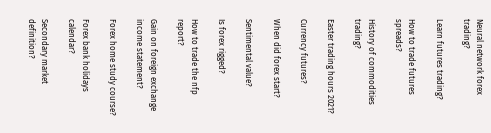Neural network forex trading?

Learn futures trading?

How to trade futures spreads?

History of commodities trading?

Easter trading hours 2021?

Currency futures?

When did forex start?

Sentimental value?

Is forex rigged?

How to trade the nfp report?

Gain on foreign exchange income statement?

Forex home study course?

Forex bank holidays calendar?

Secondary market definition?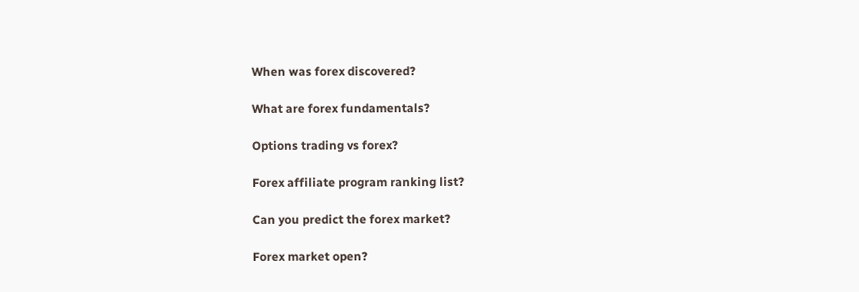When was forex discovered?

What are forex fundamentals?

Options trading vs forex?

Forex affiliate program ranking list?

Can you predict the forex market?

Forex market open?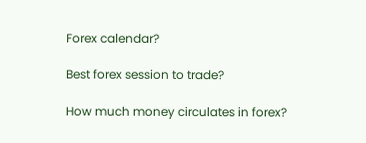Forex calendar?

Best forex session to trade?

How much money circulates in forex?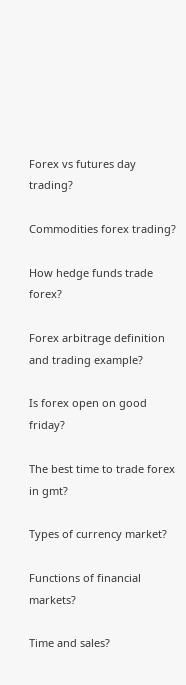Forex vs futures day trading?

Commodities forex trading?

How hedge funds trade forex?

Forex arbitrage definition and trading example?

Is forex open on good friday?

The best time to trade forex in gmt?

Types of currency market?

Functions of financial markets?

Time and sales?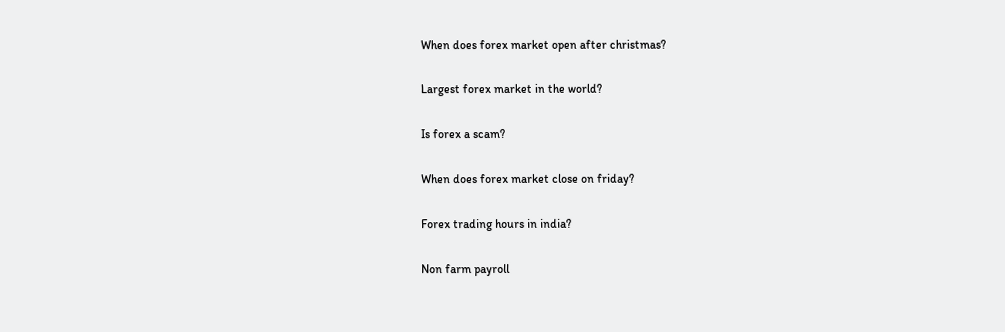When does forex market open after christmas?

Largest forex market in the world?

Is forex a scam?

When does forex market close on friday?

Forex trading hours in india?

Non farm payroll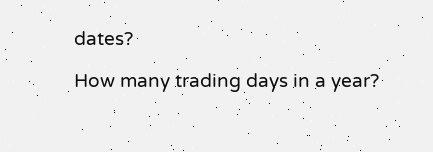dates?

How many trading days in a year?